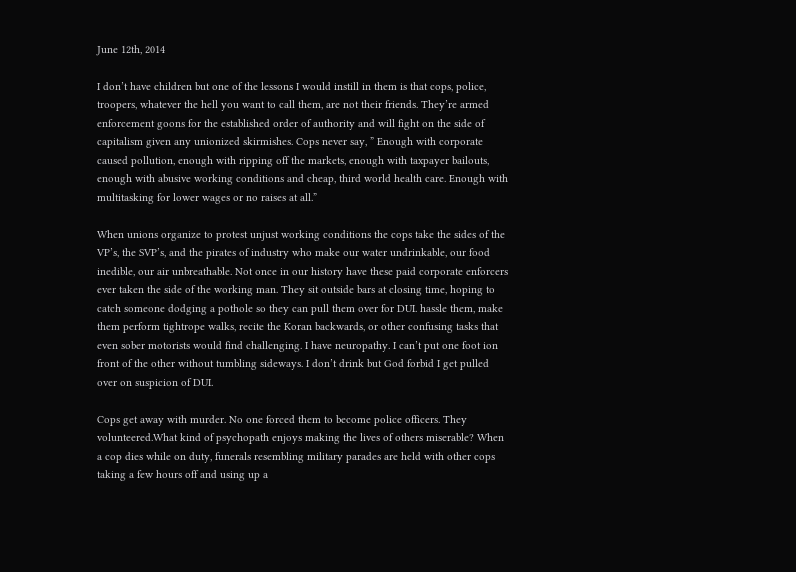June 12th, 2014

I don’t have children but one of the lessons I would instill in them is that cops, police, troopers, whatever the hell you want to call them, are not their friends. They’re armed enforcement goons for the established order of authority and will fight on the side of capitalism given any unionized skirmishes. Cops never say, ” Enough with corporate caused pollution, enough with ripping off the markets, enough with taxpayer bailouts, enough with abusive working conditions and cheap, third world health care. Enough with multitasking for lower wages or no raises at all.”

When unions organize to protest unjust working conditions the cops take the sides of the VP’s, the SVP’s, and the pirates of industry who make our water undrinkable, our food inedible, our air unbreathable. Not once in our history have these paid corporate enforcers ever taken the side of the working man. They sit outside bars at closing time, hoping to catch someone dodging a pothole so they can pull them over for DUI. hassle them, make them perform tightrope walks, recite the Koran backwards, or other confusing tasks that even sober motorists would find challenging. I have neuropathy. I can’t put one foot ion front of the other without tumbling sideways. I don’t drink but God forbid I get pulled over on suspicion of DUI.

Cops get away with murder. No one forced them to become police officers. They volunteered.What kind of psychopath enjoys making the lives of others miserable? When a cop dies while on duty, funerals resembling military parades are held with other cops taking a few hours off and using up a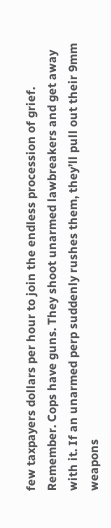few taxpayers dollars per hour to join the endless procession of grief. Remember. Cops have guns. They shoot unarmed lawbreakers and get away with it. If an unarmed perp suddenly rushes them, they’ll pull out their 9mm weapons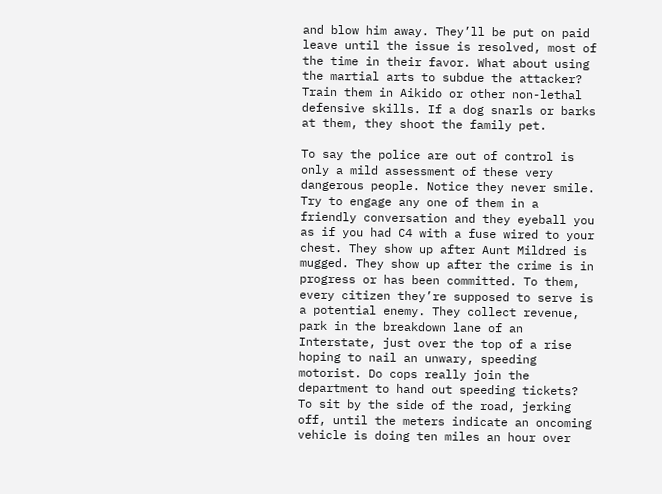and blow him away. They’ll be put on paid leave until the issue is resolved, most of the time in their favor. What about using the martial arts to subdue the attacker? Train them in Aikido or other non-lethal defensive skills. If a dog snarls or barks at them, they shoot the family pet.

To say the police are out of control is only a mild assessment of these very dangerous people. Notice they never smile. Try to engage any one of them in a friendly conversation and they eyeball you as if you had C4 with a fuse wired to your chest. They show up after Aunt Mildred is mugged. They show up after the crime is in progress or has been committed. To them, every citizen they’re supposed to serve is a potential enemy. They collect revenue, park in the breakdown lane of an Interstate, just over the top of a rise hoping to nail an unwary, speeding motorist. Do cops really join the department to hand out speeding tickets? To sit by the side of the road, jerking off, until the meters indicate an oncoming vehicle is doing ten miles an hour over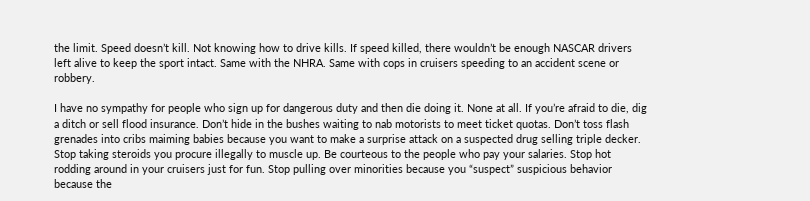the limit. Speed doesn’t kill. Not knowing how to drive kills. If speed killed, there wouldn’t be enough NASCAR drivers left alive to keep the sport intact. Same with the NHRA. Same with cops in cruisers speeding to an accident scene or robbery.

I have no sympathy for people who sign up for dangerous duty and then die doing it. None at all. If you’re afraid to die, dig a ditch or sell flood insurance. Don’t hide in the bushes waiting to nab motorists to meet ticket quotas. Don’t toss flash grenades into cribs maiming babies because you want to make a surprise attack on a suspected drug selling triple decker. Stop taking steroids you procure illegally to muscle up. Be courteous to the people who pay your salaries. Stop hot rodding around in your cruisers just for fun. Stop pulling over minorities because you “suspect” suspicious behavior because the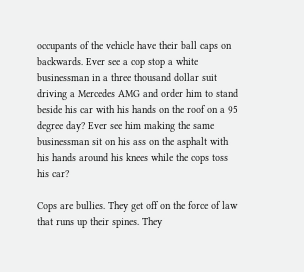occupants of the vehicle have their ball caps on backwards. Ever see a cop stop a white businessman in a three thousand dollar suit driving a Mercedes AMG and order him to stand beside his car with his hands on the roof on a 95 degree day? Ever see him making the same businessman sit on his ass on the asphalt with his hands around his knees while the cops toss his car?

Cops are bullies. They get off on the force of law that runs up their spines. They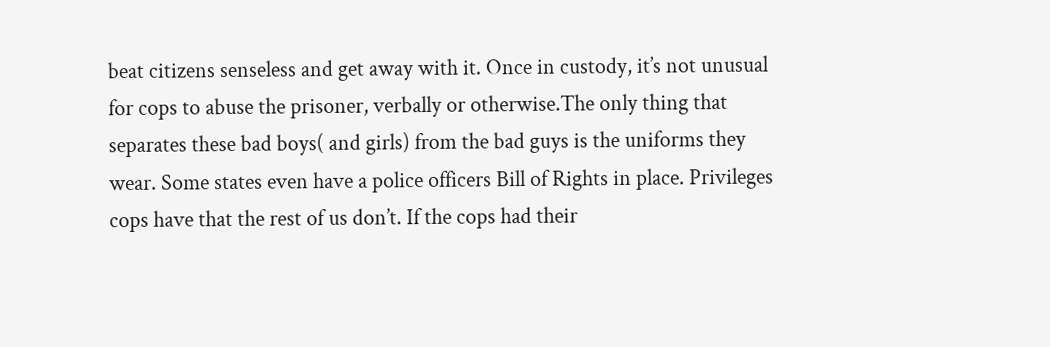beat citizens senseless and get away with it. Once in custody, it’s not unusual for cops to abuse the prisoner, verbally or otherwise.The only thing that separates these bad boys( and girls) from the bad guys is the uniforms they wear. Some states even have a police officers Bill of Rights in place. Privileges cops have that the rest of us don’t. If the cops had their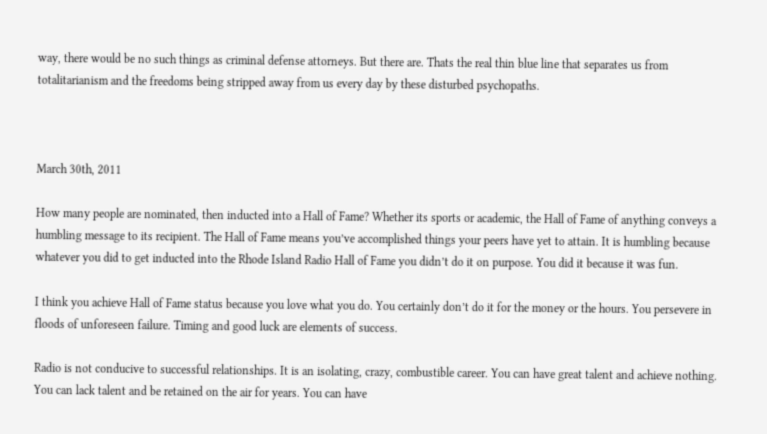way, there would be no such things as criminal defense attorneys. But there are. Thats the real thin blue line that separates us from totalitarianism and the freedoms being stripped away from us every day by these disturbed psychopaths.



March 30th, 2011

How many people are nominated, then inducted into a Hall of Fame? Whether its sports or academic, the Hall of Fame of anything conveys a humbling message to its recipient. The Hall of Fame means you’ve accomplished things your peers have yet to attain. It is humbling because whatever you did to get inducted into the Rhode Island Radio Hall of Fame you didn’t do it on purpose. You did it because it was fun.

I think you achieve Hall of Fame status because you love what you do. You certainly don’t do it for the money or the hours. You persevere in floods of unforeseen failure. Timing and good luck are elements of success.

Radio is not conducive to successful relationships. It is an isolating, crazy, combustible career. You can have great talent and achieve nothing. You can lack talent and be retained on the air for years. You can have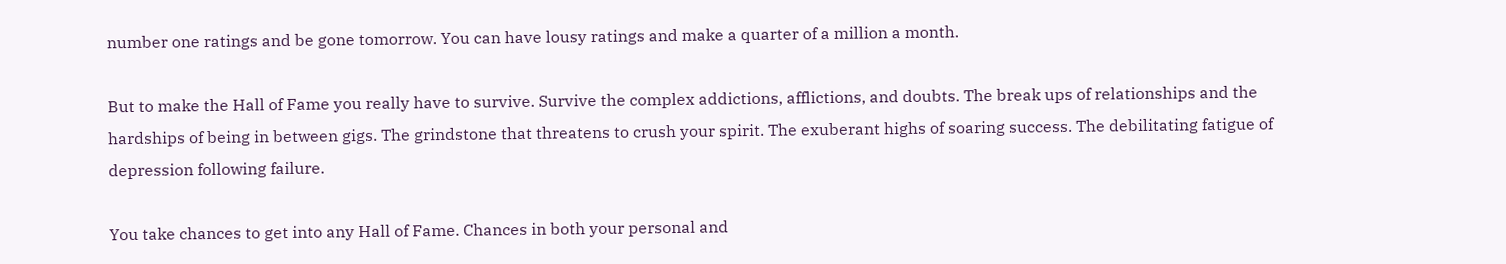number one ratings and be gone tomorrow. You can have lousy ratings and make a quarter of a million a month.

But to make the Hall of Fame you really have to survive. Survive the complex addictions, afflictions, and doubts. The break ups of relationships and the hardships of being in between gigs. The grindstone that threatens to crush your spirit. The exuberant highs of soaring success. The debilitating fatigue of depression following failure.

You take chances to get into any Hall of Fame. Chances in both your personal and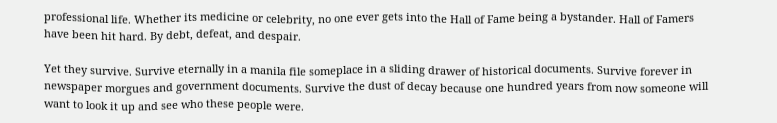professional life. Whether its medicine or celebrity, no one ever gets into the Hall of Fame being a bystander. Hall of Famers have been hit hard. By debt, defeat, and despair.

Yet they survive. Survive eternally in a manila file someplace in a sliding drawer of historical documents. Survive forever in newspaper morgues and government documents. Survive the dust of decay because one hundred years from now someone will want to look it up and see who these people were.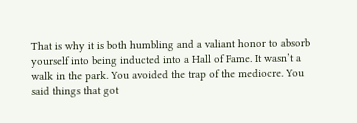That is why it is both humbling and a valiant honor to absorb yourself into being inducted into a Hall of Fame. It wasn’t a walk in the park. You avoided the trap of the mediocre. You said things that got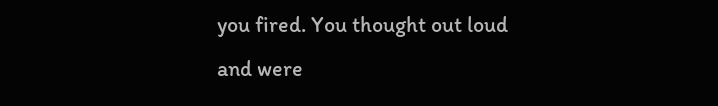you fired. You thought out loud and were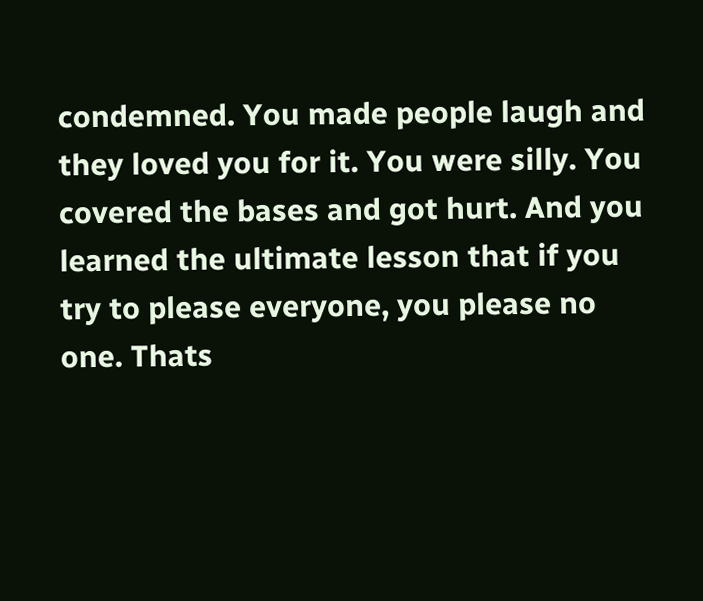condemned. You made people laugh and they loved you for it. You were silly. You covered the bases and got hurt. And you learned the ultimate lesson that if you try to please everyone, you please no one. Thats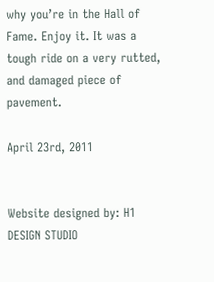why you’re in the Hall of Fame. Enjoy it. It was a tough ride on a very rutted, and damaged piece of pavement.

April 23rd, 2011


Website designed by: H1 DESIGN STUDIO